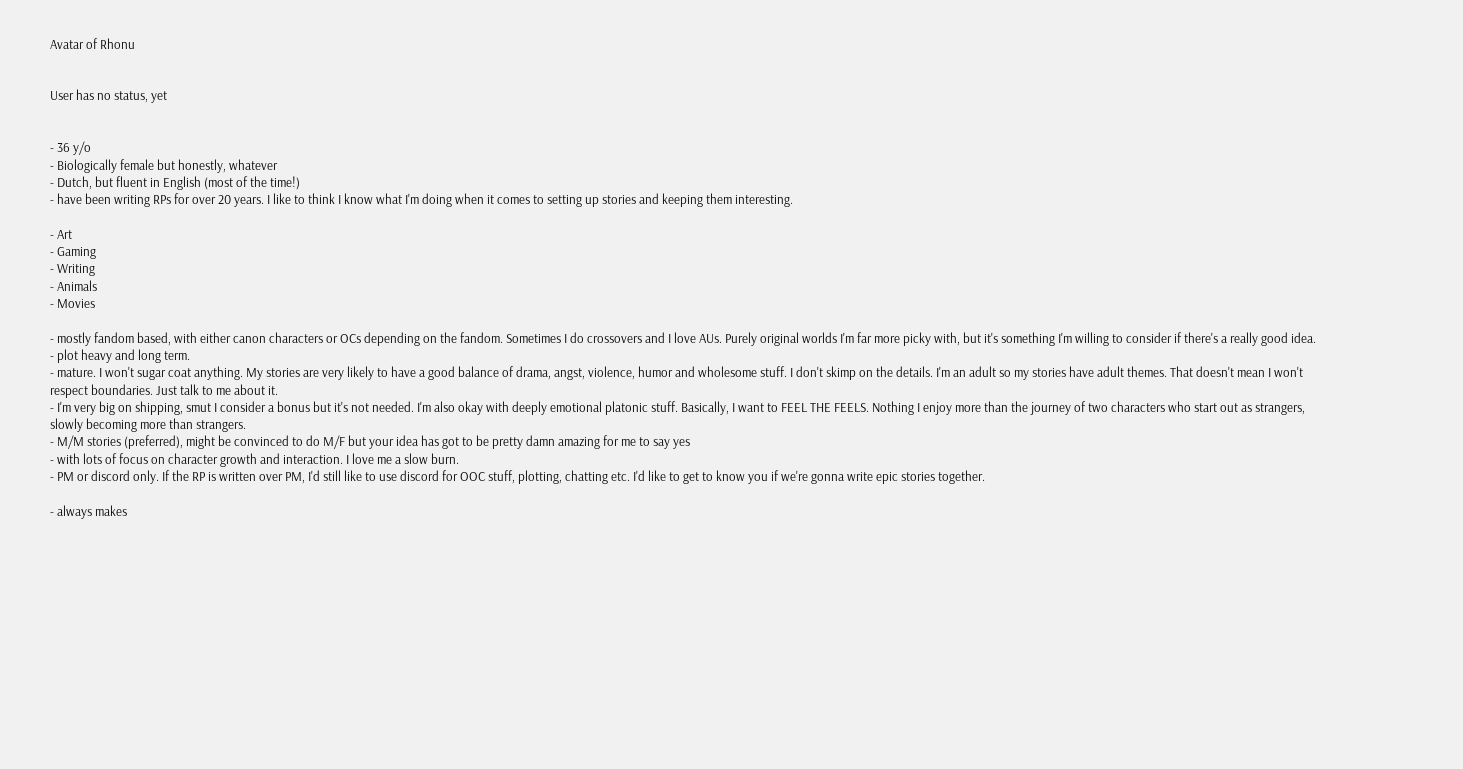Avatar of Rhonu


User has no status, yet


- 36 y/o
- Biologically female but honestly, whatever
- Dutch, but fluent in English (most of the time!)
- have been writing RPs for over 20 years. I like to think I know what I'm doing when it comes to setting up stories and keeping them interesting.

- Art
- Gaming
- Writing
- Animals
- Movies

- mostly fandom based, with either canon characters or OCs depending on the fandom. Sometimes I do crossovers and I love AUs. Purely original worlds I'm far more picky with, but it's something I'm willing to consider if there's a really good idea.
- plot heavy and long term.
- mature. I won't sugar coat anything. My stories are very likely to have a good balance of drama, angst, violence, humor and wholesome stuff. I don't skimp on the details. I'm an adult so my stories have adult themes. That doesn't mean I won't respect boundaries. Just talk to me about it.
- I'm very big on shipping, smut I consider a bonus but it's not needed. I'm also okay with deeply emotional platonic stuff. Basically, I want to FEEL THE FEELS. Nothing I enjoy more than the journey of two characters who start out as strangers, slowly becoming more than strangers.
- M/M stories (preferred), might be convinced to do M/F but your idea has got to be pretty damn amazing for me to say yes
- with lots of focus on character growth and interaction. I love me a slow burn.
- PM or discord only. If the RP is written over PM, I'd still like to use discord for OOC stuff, plotting, chatting etc. I'd like to get to know you if we're gonna write epic stories together.

- always makes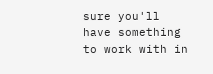sure you'll have something to work with in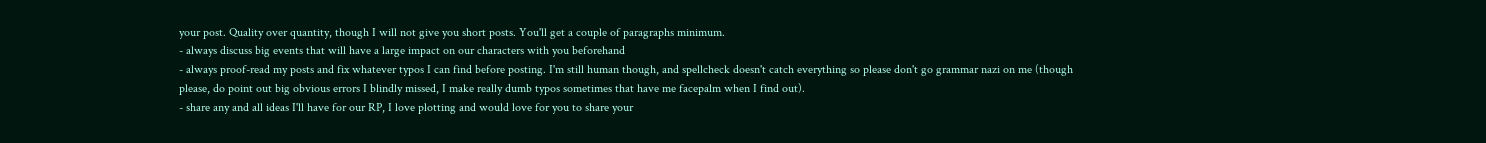your post. Quality over quantity, though I will not give you short posts. You'll get a couple of paragraphs minimum.
- always discuss big events that will have a large impact on our characters with you beforehand
- always proof-read my posts and fix whatever typos I can find before posting. I'm still human though, and spellcheck doesn't catch everything so please don't go grammar nazi on me (though please, do point out big obvious errors I blindly missed, I make really dumb typos sometimes that have me facepalm when I find out).
- share any and all ideas I'll have for our RP, I love plotting and would love for you to share your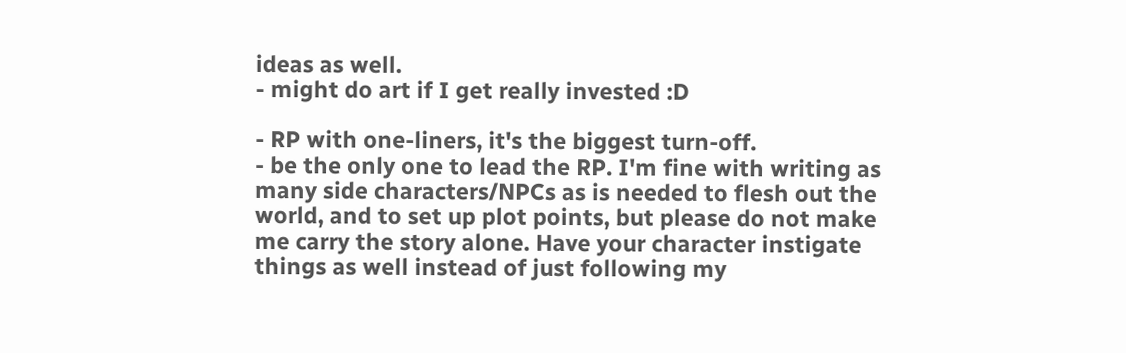ideas as well.
- might do art if I get really invested :D

- RP with one-liners, it's the biggest turn-off.
- be the only one to lead the RP. I'm fine with writing as many side characters/NPCs as is needed to flesh out the world, and to set up plot points, but please do not make me carry the story alone. Have your character instigate things as well instead of just following my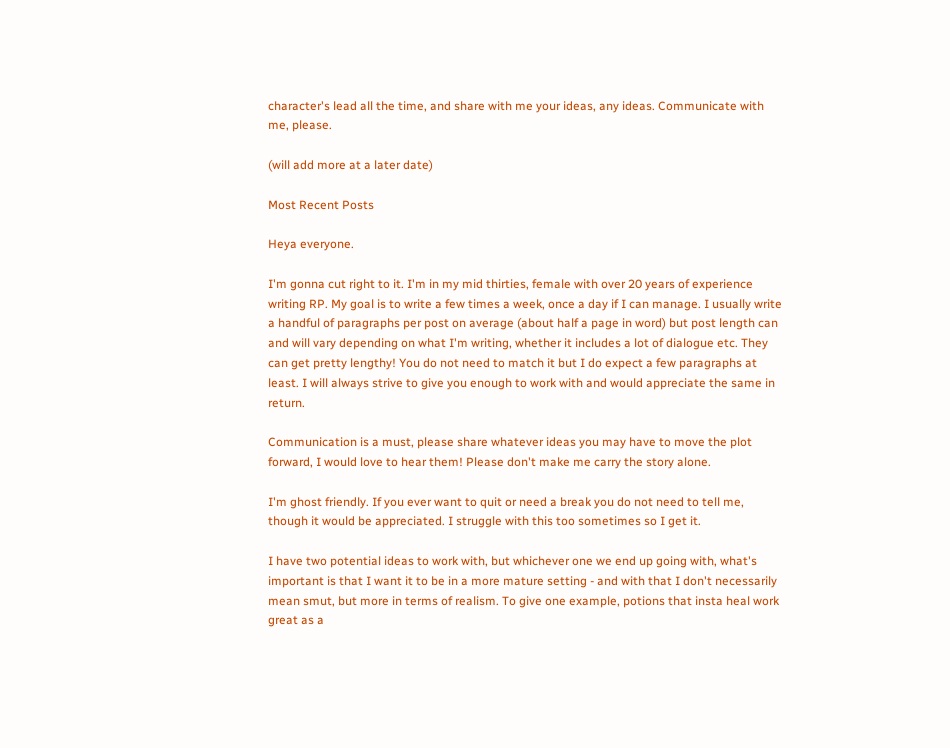character's lead all the time, and share with me your ideas, any ideas. Communicate with me, please.

(will add more at a later date)

Most Recent Posts

Heya everyone.

I'm gonna cut right to it. I'm in my mid thirties, female with over 20 years of experience writing RP. My goal is to write a few times a week, once a day if I can manage. I usually write a handful of paragraphs per post on average (about half a page in word) but post length can and will vary depending on what I'm writing, whether it includes a lot of dialogue etc. They can get pretty lengthy! You do not need to match it but I do expect a few paragraphs at least. I will always strive to give you enough to work with and would appreciate the same in return.

Communication is a must, please share whatever ideas you may have to move the plot forward, I would love to hear them! Please don't make me carry the story alone.

I'm ghost friendly. If you ever want to quit or need a break you do not need to tell me, though it would be appreciated. I struggle with this too sometimes so I get it.

I have two potential ideas to work with, but whichever one we end up going with, what's important is that I want it to be in a more mature setting - and with that I don't necessarily mean smut, but more in terms of realism. To give one example, potions that insta heal work great as a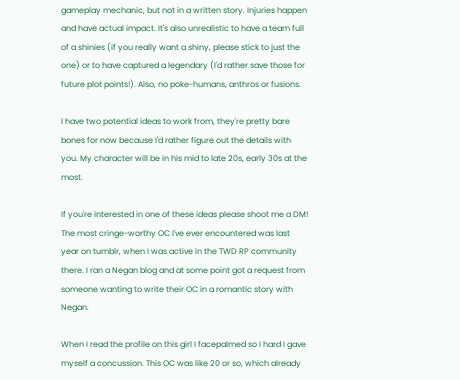gameplay mechanic, but not in a written story. Injuries happen and have actual impact. It's also unrealistic to have a team full of a shinies (if you really want a shiny, please stick to just the one) or to have captured a legendary (I'd rather save those for future plot points!). Also, no poke-humans, anthros or fusions.

I have two potential ideas to work from, they're pretty bare bones for now because I'd rather figure out the details with you. My character will be in his mid to late 20s, early 30s at the most.

If you're interested in one of these ideas please shoot me a DM!
The most cringe-worthy OC I've ever encountered was last year on tumblr, when I was active in the TWD RP community there. I ran a Negan blog and at some point got a request from someone wanting to write their OC in a romantic story with Negan.

When I read the profile on this girl I facepalmed so I hard I gave myself a concussion. This OC was like 20 or so, which already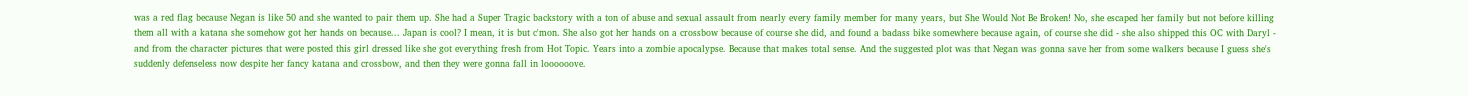was a red flag because Negan is like 50 and she wanted to pair them up. She had a Super Tragic backstory with a ton of abuse and sexual assault from nearly every family member for many years, but She Would Not Be Broken! No, she escaped her family but not before killing them all with a katana she somehow got her hands on because... Japan is cool? I mean, it is but c'mon. She also got her hands on a crossbow because of course she did, and found a badass bike somewhere because again, of course she did - she also shipped this OC with Daryl - and from the character pictures that were posted this girl dressed like she got everything fresh from Hot Topic. Years into a zombie apocalypse. Because that makes total sense. And the suggested plot was that Negan was gonna save her from some walkers because I guess she's suddenly defenseless now despite her fancy katana and crossbow, and then they were gonna fall in loooooove.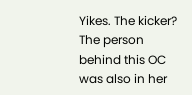Yikes. The kicker? The person behind this OC was also in her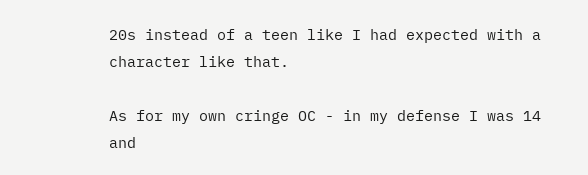20s instead of a teen like I had expected with a character like that.

As for my own cringe OC - in my defense I was 14 and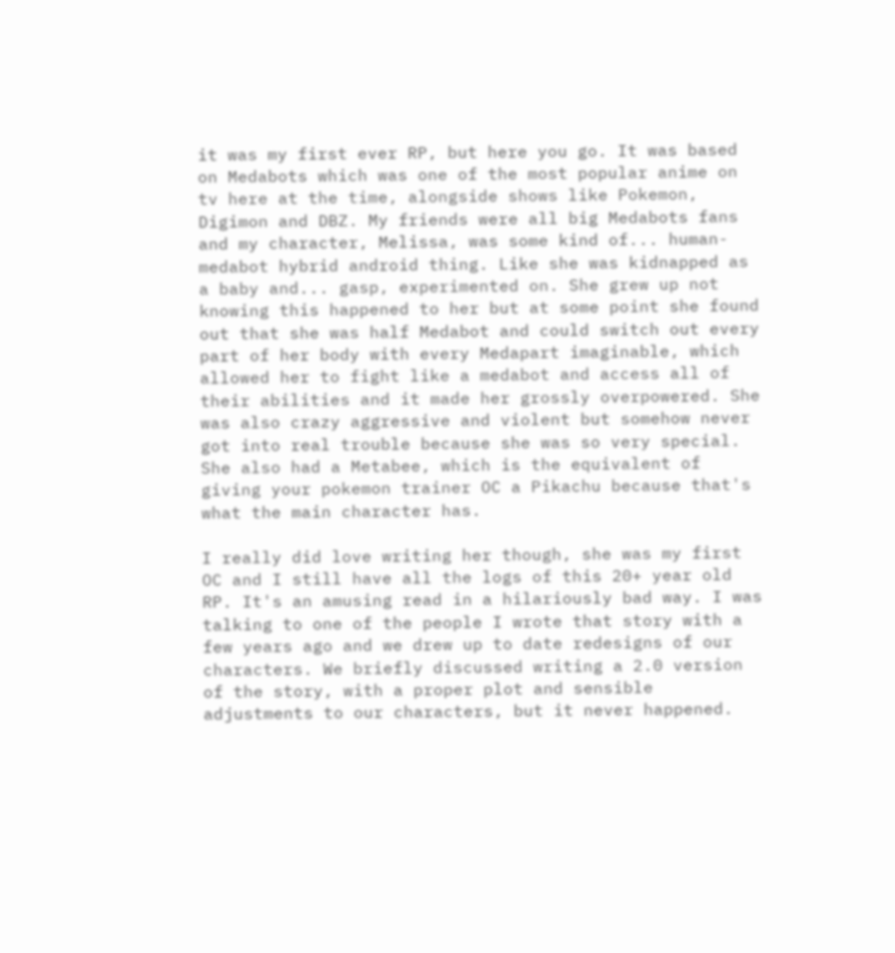it was my first ever RP, but here you go. It was based on Medabots which was one of the most popular anime on tv here at the time, alongside shows like Pokemon, Digimon and DBZ. My friends were all big Medabots fans and my character, Melissa, was some kind of... human-medabot hybrid android thing. Like she was kidnapped as a baby and... gasp, experimented on. She grew up not knowing this happened to her but at some point she found out that she was half Medabot and could switch out every part of her body with every Medapart imaginable, which allowed her to fight like a medabot and access all of their abilities and it made her grossly overpowered. She was also crazy aggressive and violent but somehow never got into real trouble because she was so very special. She also had a Metabee, which is the equivalent of giving your pokemon trainer OC a Pikachu because that's what the main character has.

I really did love writing her though, she was my first OC and I still have all the logs of this 20+ year old RP. It's an amusing read in a hilariously bad way. I was talking to one of the people I wrote that story with a few years ago and we drew up to date redesigns of our characters. We briefly discussed writing a 2.0 version of the story, with a proper plot and sensible adjustments to our characters, but it never happened.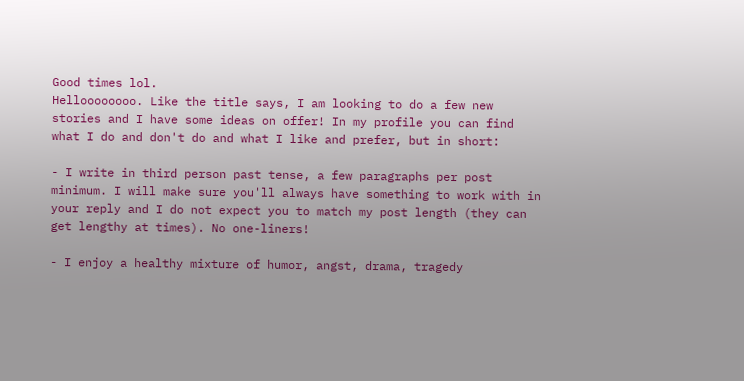Good times lol.
Helloooooooo. Like the title says, I am looking to do a few new stories and I have some ideas on offer! In my profile you can find what I do and don't do and what I like and prefer, but in short:

- I write in third person past tense, a few paragraphs per post minimum. I will make sure you'll always have something to work with in your reply and I do not expect you to match my post length (they can get lengthy at times). No one-liners!

- I enjoy a healthy mixture of humor, angst, drama, tragedy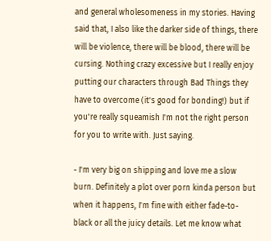and general wholesomeness in my stories. Having said that, I also like the darker side of things, there will be violence, there will be blood, there will be cursing. Nothing crazy excessive but I really enjoy putting our characters through Bad Things they have to overcome (it's good for bonding!) but if you're really squeamish I'm not the right person for you to write with. Just saying.

- I'm very big on shipping and love me a slow burn. Definitely a plot over porn kinda person but when it happens, I'm fine with either fade-to-black or all the juicy details. Let me know what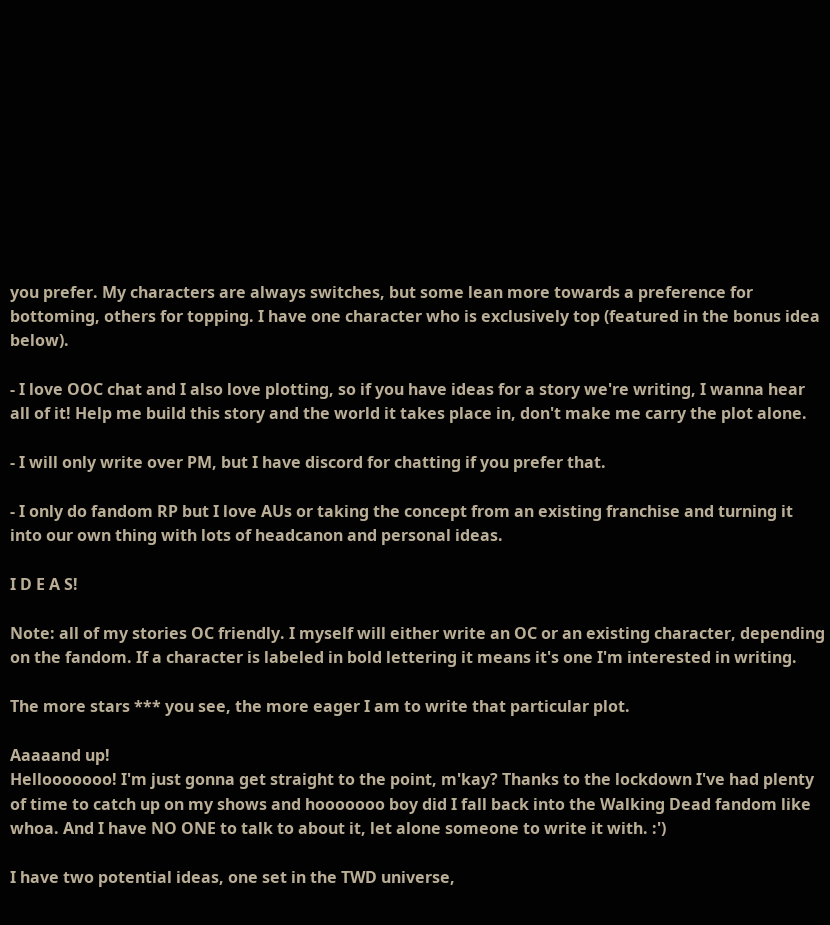you prefer. My characters are always switches, but some lean more towards a preference for bottoming, others for topping. I have one character who is exclusively top (featured in the bonus idea below).

- I love OOC chat and I also love plotting, so if you have ideas for a story we're writing, I wanna hear all of it! Help me build this story and the world it takes place in, don't make me carry the plot alone.

- I will only write over PM, but I have discord for chatting if you prefer that.

- I only do fandom RP but I love AUs or taking the concept from an existing franchise and turning it into our own thing with lots of headcanon and personal ideas.

I D E A S!

Note: all of my stories OC friendly. I myself will either write an OC or an existing character, depending on the fandom. If a character is labeled in bold lettering it means it's one I'm interested in writing.

The more stars *** you see, the more eager I am to write that particular plot.

Aaaaand up!
Hellooooooo! I'm just gonna get straight to the point, m'kay? Thanks to the lockdown I've had plenty of time to catch up on my shows and hooooooo boy did I fall back into the Walking Dead fandom like whoa. And I have NO ONE to talk to about it, let alone someone to write it with. :')

I have two potential ideas, one set in the TWD universe,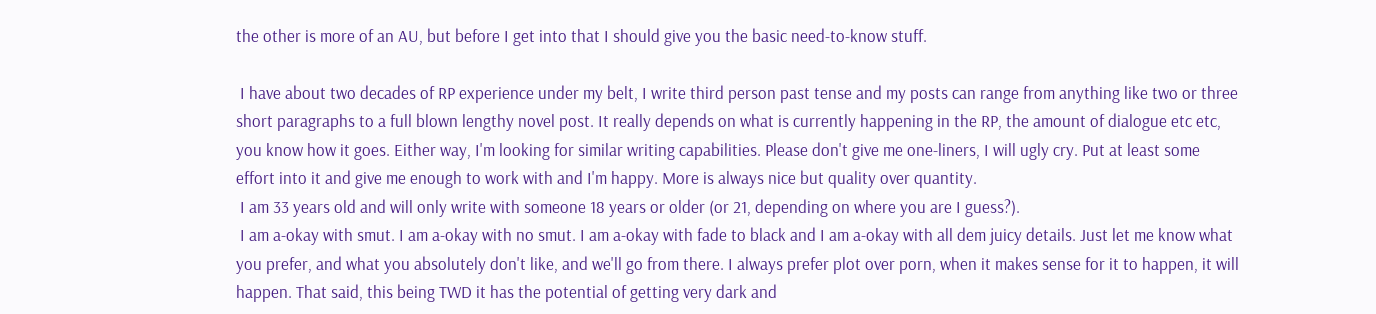the other is more of an AU, but before I get into that I should give you the basic need-to-know stuff.

 I have about two decades of RP experience under my belt, I write third person past tense and my posts can range from anything like two or three short paragraphs to a full blown lengthy novel post. It really depends on what is currently happening in the RP, the amount of dialogue etc etc, you know how it goes. Either way, I'm looking for similar writing capabilities. Please don't give me one-liners, I will ugly cry. Put at least some effort into it and give me enough to work with and I'm happy. More is always nice but quality over quantity.
 I am 33 years old and will only write with someone 18 years or older (or 21, depending on where you are I guess?).
 I am a-okay with smut. I am a-okay with no smut. I am a-okay with fade to black and I am a-okay with all dem juicy details. Just let me know what you prefer, and what you absolutely don't like, and we'll go from there. I always prefer plot over porn, when it makes sense for it to happen, it will happen. That said, this being TWD it has the potential of getting very dark and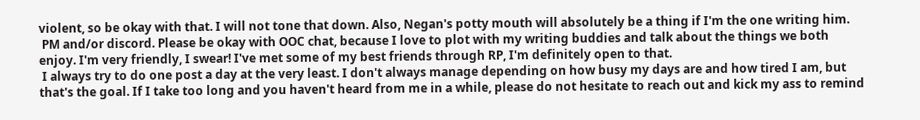violent, so be okay with that. I will not tone that down. Also, Negan's potty mouth will absolutely be a thing if I'm the one writing him.
 PM and/or discord. Please be okay with OOC chat, because I love to plot with my writing buddies and talk about the things we both enjoy. I'm very friendly, I swear! I've met some of my best friends through RP, I'm definitely open to that.
 I always try to do one post a day at the very least. I don't always manage depending on how busy my days are and how tired I am, but that's the goal. If I take too long and you haven't heard from me in a while, please do not hesitate to reach out and kick my ass to remind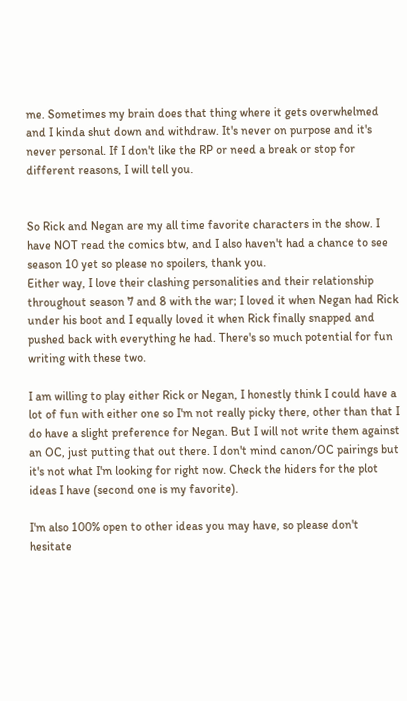me. Sometimes my brain does that thing where it gets overwhelmed and I kinda shut down and withdraw. It's never on purpose and it's never personal. If I don't like the RP or need a break or stop for different reasons, I will tell you.


So Rick and Negan are my all time favorite characters in the show. I have NOT read the comics btw, and I also haven't had a chance to see season 10 yet so please no spoilers, thank you.
Either way, I love their clashing personalities and their relationship throughout season 7 and 8 with the war; I loved it when Negan had Rick under his boot and I equally loved it when Rick finally snapped and pushed back with everything he had. There's so much potential for fun writing with these two.

I am willing to play either Rick or Negan, I honestly think I could have a lot of fun with either one so I'm not really picky there, other than that I do have a slight preference for Negan. But I will not write them against an OC, just putting that out there. I don't mind canon/OC pairings but it's not what I'm looking for right now. Check the hiders for the plot ideas I have (second one is my favorite).

I'm also 100% open to other ideas you may have, so please don't hesitate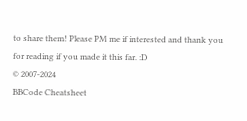to share them! Please PM me if interested and thank you for reading if you made it this far. :D
© 2007-2024
BBCode Cheatsheet